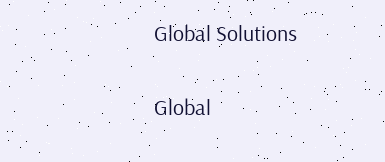Global Solutions

Global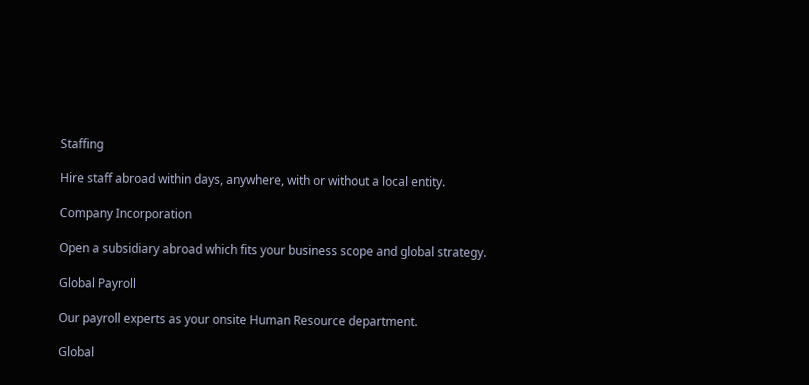Staffing

Hire staff abroad within days, anywhere, with or without a local entity.

Company Incorporation

Open a subsidiary abroad which fits your business scope and global strategy.

Global Payroll

Our payroll experts as your onsite Human Resource department.

Global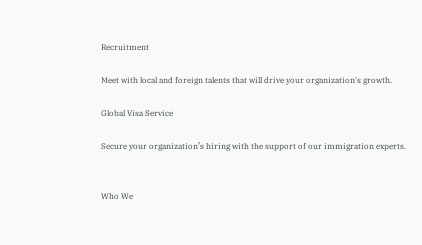Recruitment

Meet with local and foreign talents that will drive your organization's growth.

Global Visa Service

Secure your organization’s hiring with the support of our immigration experts.


Who We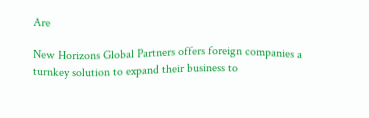Are

New Horizons Global Partners offers foreign companies a turnkey solution to expand their business to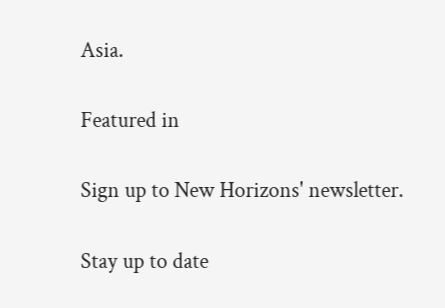Asia.

Featured in

Sign up to New Horizons' newsletter.

Stay up to date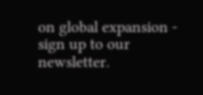on global expansion - sign up to our newsletter.